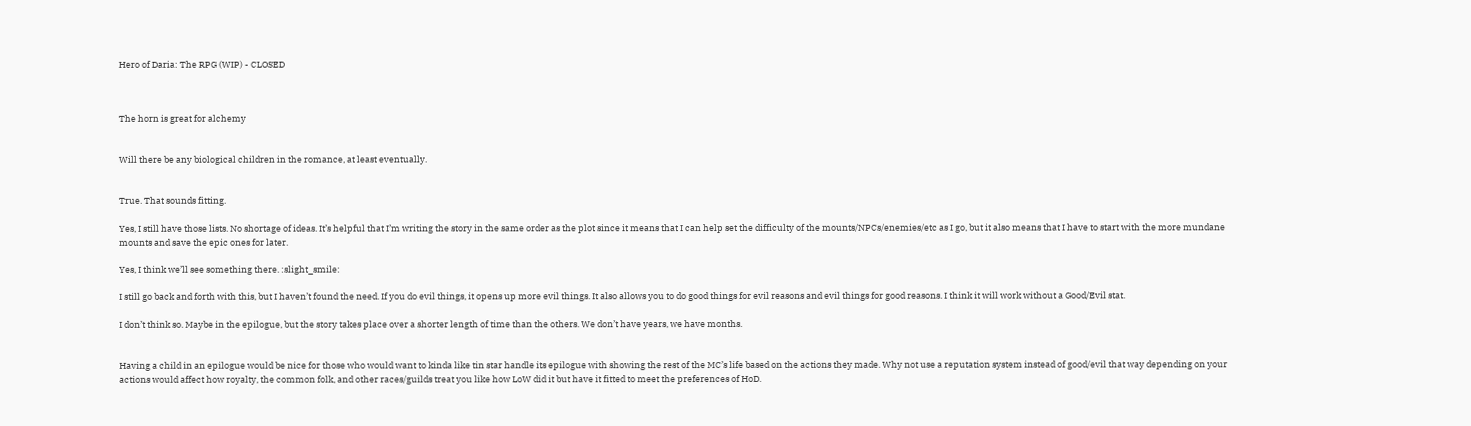Hero of Daria: The RPG (WIP) - CLOSED



The horn is great for alchemy


Will there be any biological children in the romance, at least eventually.


True. That sounds fitting.

Yes, I still have those lists. No shortage of ideas. It’s helpful that I’m writing the story in the same order as the plot since it means that I can help set the difficulty of the mounts/NPCs/enemies/etc as I go, but it also means that I have to start with the more mundane mounts and save the epic ones for later.

Yes, I think we’ll see something there. :slight_smile:

I still go back and forth with this, but I haven’t found the need. If you do evil things, it opens up more evil things. It also allows you to do good things for evil reasons and evil things for good reasons. I think it will work without a Good/Evil stat.

I don’t think so. Maybe in the epilogue, but the story takes place over a shorter length of time than the others. We don’t have years, we have months.


Having a child in an epilogue would be nice for those who would want to kinda like tin star handle its epilogue with showing the rest of the MC’s life based on the actions they made. Why not use a reputation system instead of good/evil that way depending on your actions would affect how royalty, the common folk, and other races/guilds treat you like how LoW did it but have it fitted to meet the preferences of HoD.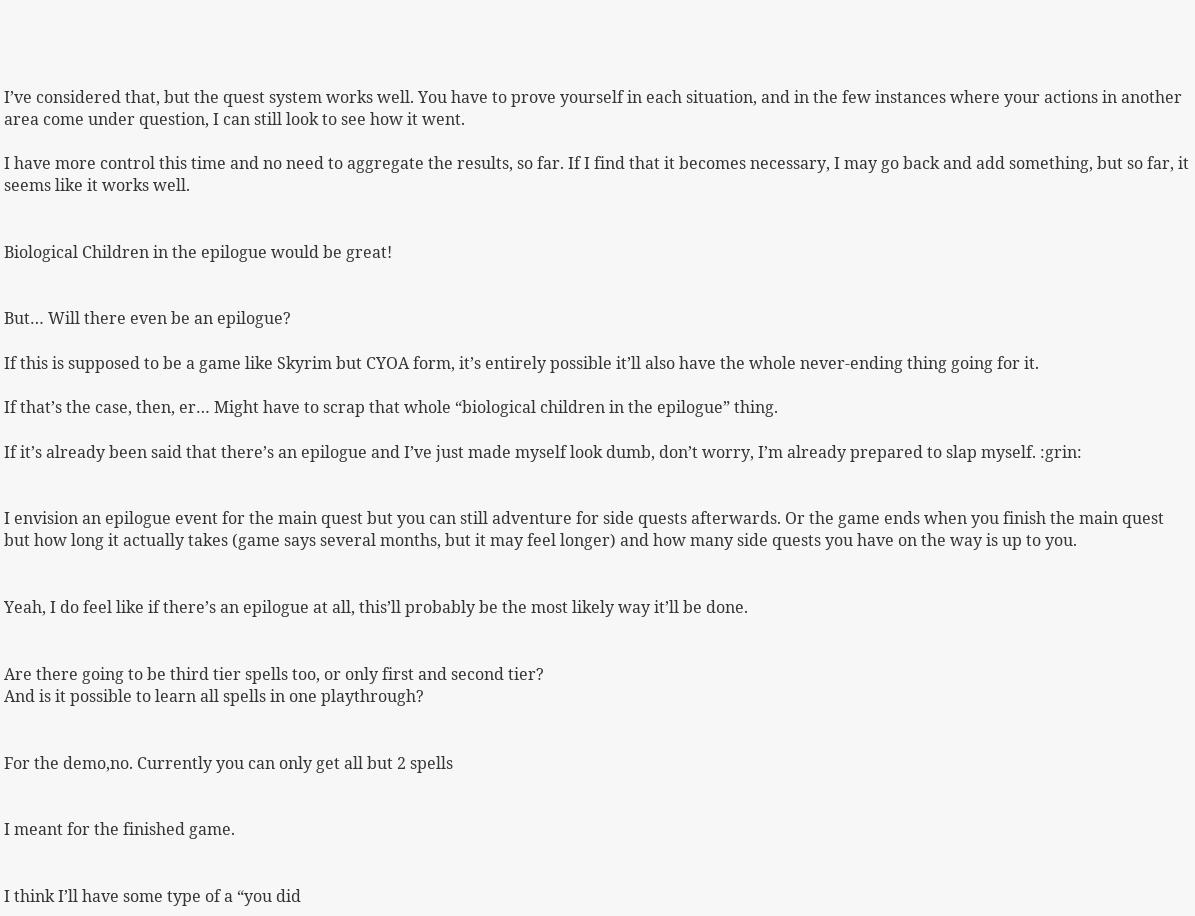I’ve considered that, but the quest system works well. You have to prove yourself in each situation, and in the few instances where your actions in another area come under question, I can still look to see how it went.

I have more control this time and no need to aggregate the results, so far. If I find that it becomes necessary, I may go back and add something, but so far, it seems like it works well.


Biological Children in the epilogue would be great!


But… Will there even be an epilogue?

If this is supposed to be a game like Skyrim but CYOA form, it’s entirely possible it’ll also have the whole never-ending thing going for it.

If that’s the case, then, er… Might have to scrap that whole “biological children in the epilogue” thing.

If it’s already been said that there’s an epilogue and I’ve just made myself look dumb, don’t worry, I’m already prepared to slap myself. :grin:


I envision an epilogue event for the main quest but you can still adventure for side quests afterwards. Or the game ends when you finish the main quest but how long it actually takes (game says several months, but it may feel longer) and how many side quests you have on the way is up to you.


Yeah, I do feel like if there’s an epilogue at all, this’ll probably be the most likely way it’ll be done.


Are there going to be third tier spells too, or only first and second tier?
And is it possible to learn all spells in one playthrough?


For the demo,no. Currently you can only get all but 2 spells


I meant for the finished game.


I think I’ll have some type of a “you did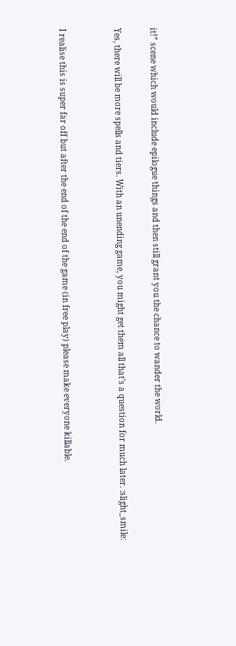it!” scene which would include epilogue things and then still grant you the chance to wander the world.

Yes, there will be more spells and tiers. With an unending game, you might get them all that’s a question for much later. :slight_smile:


I realise this is super far off but after the end of the end of the game (in free play) please make everyone killable.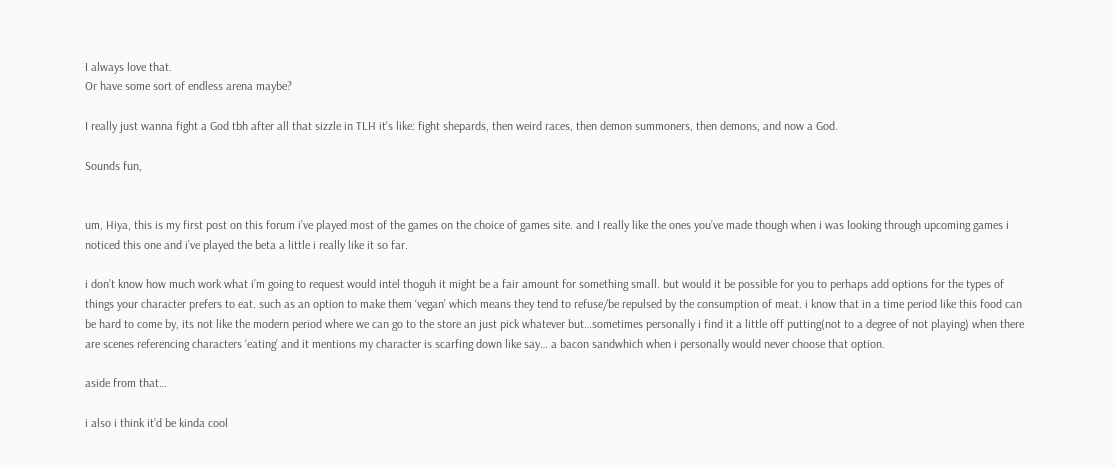I always love that.
Or have some sort of endless arena maybe?

I really just wanna fight a God tbh after all that sizzle in TLH it’s like: fight shepards, then weird races, then demon summoners, then demons, and now a God.

Sounds fun,


um, Hiya, this is my first post on this forum i’ve played most of the games on the choice of games site. and I really like the ones you’ve made though when i was looking through upcoming games i noticed this one and i’ve played the beta a little i really like it so far.

i don’t know how much work what i’m going to request would intel thoguh it might be a fair amount for something small. but would it be possible for you to perhaps add options for the types of things your character prefers to eat. such as an option to make them ‘vegan’ which means they tend to refuse/be repulsed by the consumption of meat. i know that in a time period like this food can be hard to come by, its not like the modern period where we can go to the store an just pick whatever but…sometimes personally i find it a little off putting(not to a degree of not playing) when there are scenes referencing characters ‘eating’ and it mentions my character is scarfing down like say… a bacon sandwhich when i personally would never choose that option.

aside from that…

i also i think it’d be kinda cool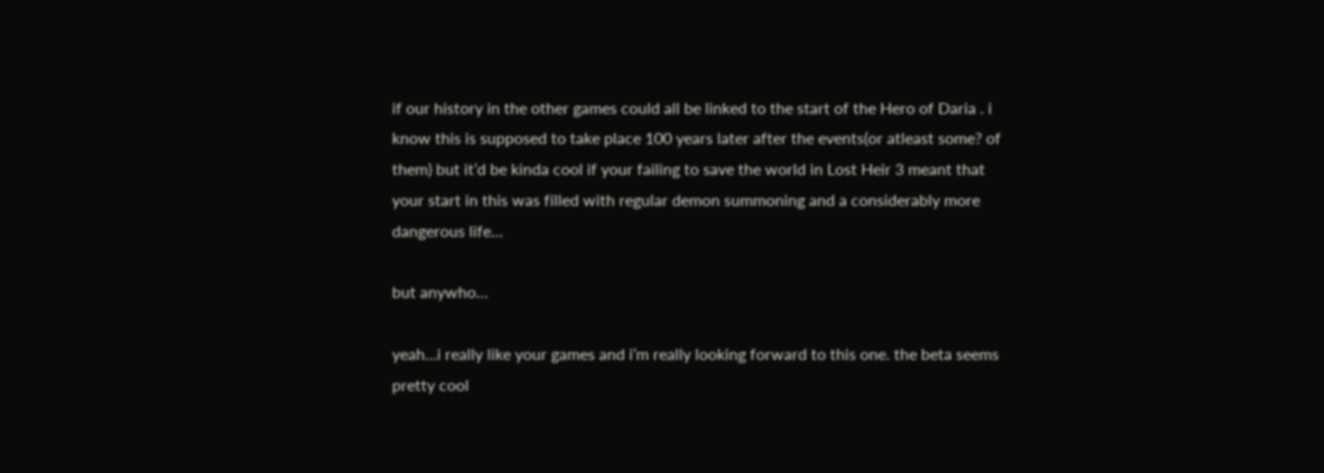if our history in the other games could all be linked to the start of the Hero of Daria . i know this is supposed to take place 100 years later after the events(or atleast some? of them) but it’d be kinda cool if your failing to save the world in Lost Heir 3 meant that your start in this was filled with regular demon summoning and a considerably more dangerous life…

but anywho…

yeah…i really like your games and i’m really looking forward to this one. the beta seems pretty cool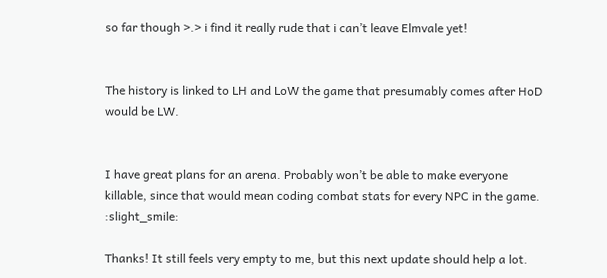so far though >.> i find it really rude that i can’t leave Elmvale yet!


The history is linked to LH and LoW the game that presumably comes after HoD would be LW.


I have great plans for an arena. Probably won’t be able to make everyone killable, since that would mean coding combat stats for every NPC in the game. :slight_smile:

Thanks! It still feels very empty to me, but this next update should help a lot.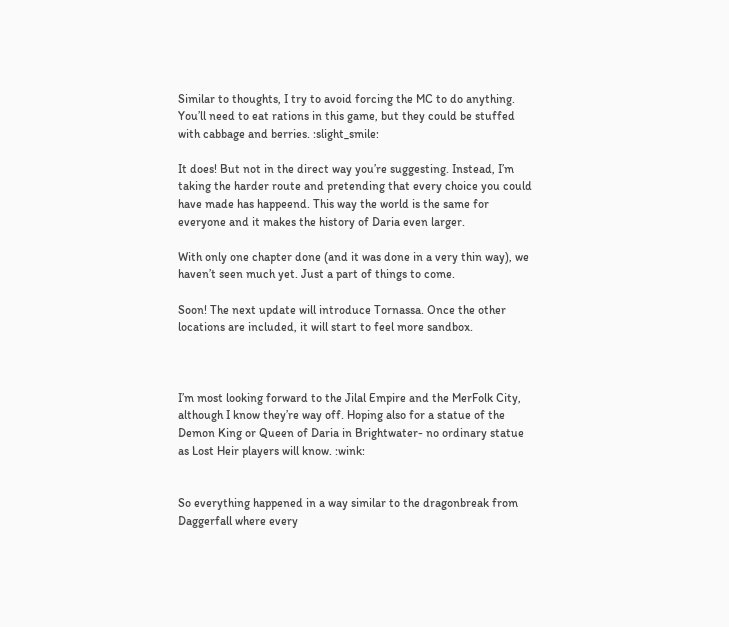Similar to thoughts, I try to avoid forcing the MC to do anything. You’ll need to eat rations in this game, but they could be stuffed with cabbage and berries. :slight_smile:

It does! But not in the direct way you’re suggesting. Instead, I’m taking the harder route and pretending that every choice you could have made has happeend. This way the world is the same for everyone and it makes the history of Daria even larger.

With only one chapter done (and it was done in a very thin way), we haven’t seen much yet. Just a part of things to come.

Soon! The next update will introduce Tornassa. Once the other locations are included, it will start to feel more sandbox.



I’m most looking forward to the Jilal Empire and the MerFolk City, although I know they’re way off. Hoping also for a statue of the Demon King or Queen of Daria in Brightwater- no ordinary statue as Lost Heir players will know. :wink:


So everything happened in a way similar to the dragonbreak from Daggerfall where every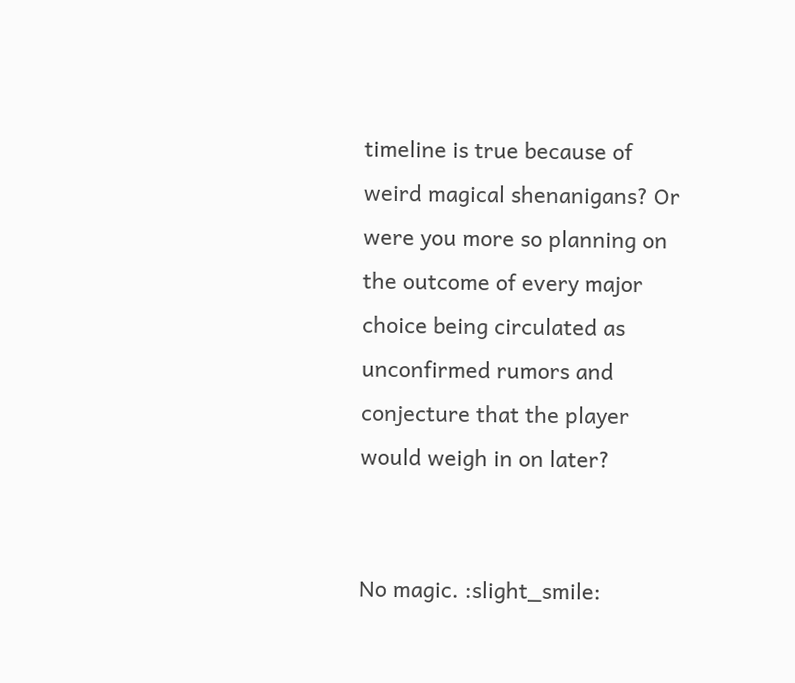timeline is true because of weird magical shenanigans? Or were you more so planning on the outcome of every major choice being circulated as unconfirmed rumors and conjecture that the player would weigh in on later?


No magic. :slight_smile: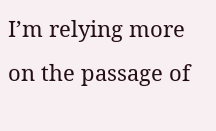I’m relying more on the passage of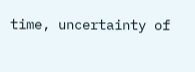time, uncertainty of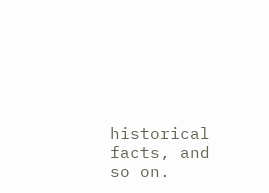historical facts, and so on.